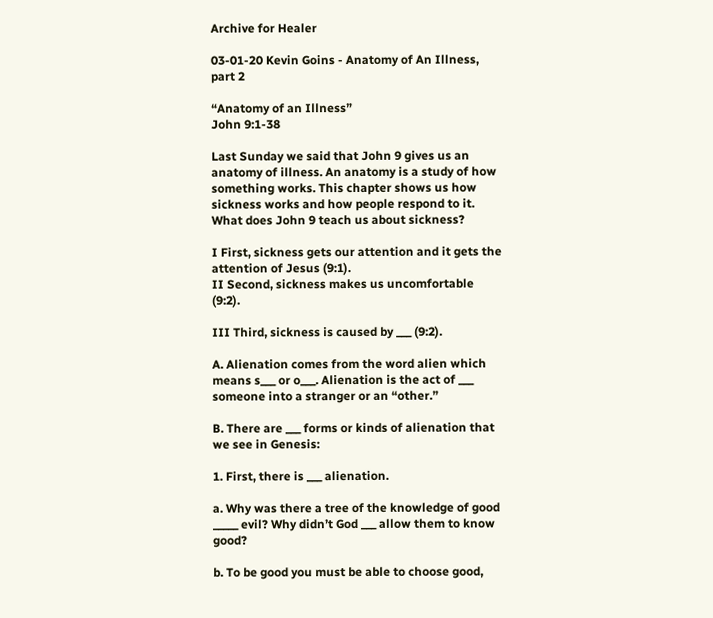Archive for Healer

03-01-20 Kevin Goins - Anatomy of An Illness, part 2

“Anatomy of an Illness”
John 9:1-38

Last Sunday we said that John 9 gives us an anatomy of illness. An anatomy is a study of how something works. This chapter shows us how sickness works and how people respond to it. What does John 9 teach us about sickness?

I First, sickness gets our attention and it gets the attention of Jesus (9:1).
II Second, sickness makes us uncomfortable (9:2).

III Third, sickness is caused by ___ (9:2).

A. Alienation comes from the word alien which means s___ or o___. Alienation is the act of ___ someone into a stranger or an “other.”

B. There are ___ forms or kinds of alienation that we see in Genesis:

1. First, there is ___ alienation.

a. Why was there a tree of the knowledge of good _____ evil? Why didn’t God ___ allow them to know good?

b. To be good you must be able to choose good,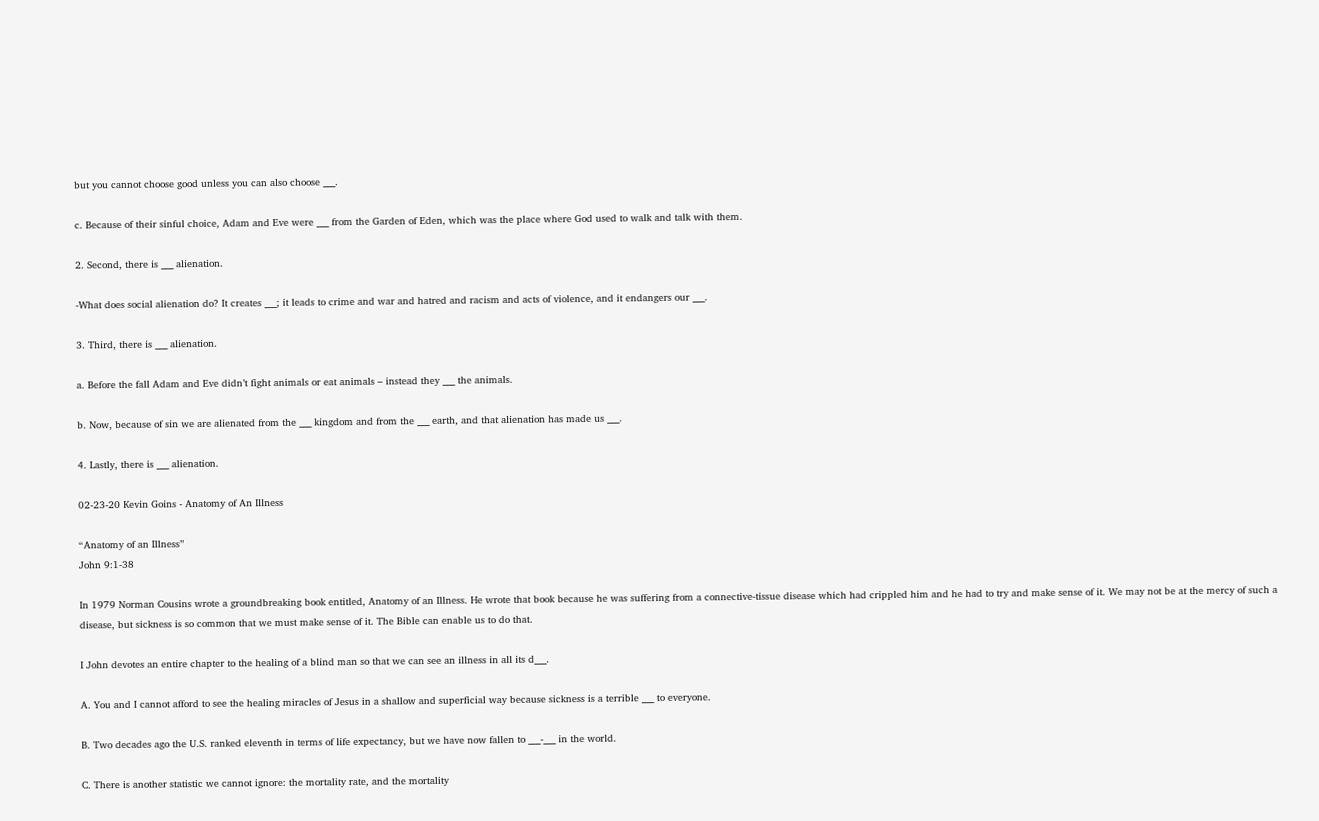but you cannot choose good unless you can also choose ___.

c. Because of their sinful choice, Adam and Eve were ___ from the Garden of Eden, which was the place where God used to walk and talk with them.

2. Second, there is ___ alienation.

-What does social alienation do? It creates ___; it leads to crime and war and hatred and racism and acts of violence, and it endangers our ___.

3. Third, there is ___ alienation.

a. Before the fall Adam and Eve didn’t fight animals or eat animals – instead they ___ the animals.

b. Now, because of sin we are alienated from the ___ kingdom and from the ___ earth, and that alienation has made us ___.

4. Lastly, there is ___ alienation.

02-23-20 Kevin Goins - Anatomy of An Illness

“Anatomy of an Illness”
John 9:1-38

In 1979 Norman Cousins wrote a groundbreaking book entitled, Anatomy of an Illness. He wrote that book because he was suffering from a connective-tissue disease which had crippled him and he had to try and make sense of it. We may not be at the mercy of such a disease, but sickness is so common that we must make sense of it. The Bible can enable us to do that.

I John devotes an entire chapter to the healing of a blind man so that we can see an illness in all its d___.

A. You and I cannot afford to see the healing miracles of Jesus in a shallow and superficial way because sickness is a terrible ___ to everyone.

B. Two decades ago the U.S. ranked eleventh in terms of life expectancy, but we have now fallen to ___-___ in the world.

C. There is another statistic we cannot ignore: the mortality rate, and the mortality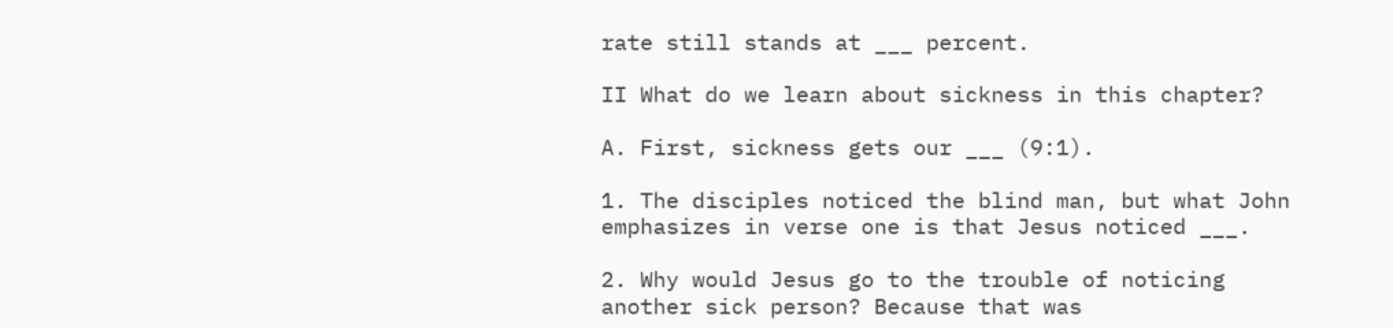rate still stands at ___ percent.

II What do we learn about sickness in this chapter?

A. First, sickness gets our ___ (9:1).

1. The disciples noticed the blind man, but what John emphasizes in verse one is that Jesus noticed ___.

2. Why would Jesus go to the trouble of noticing another sick person? Because that was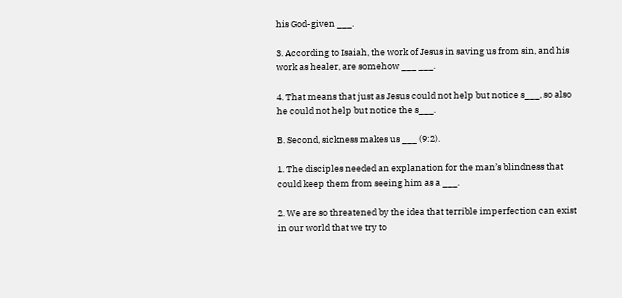his God-given ___.

3. According to Isaiah, the work of Jesus in saving us from sin, and his work as healer, are somehow ___ ___.

4. That means that just as Jesus could not help but notice s___, so also he could not help but notice the s___.

B. Second, sickness makes us ___ (9:2).

1. The disciples needed an explanation for the man’s blindness that could keep them from seeing him as a ___.

2. We are so threatened by the idea that terrible imperfection can exist in our world that we try to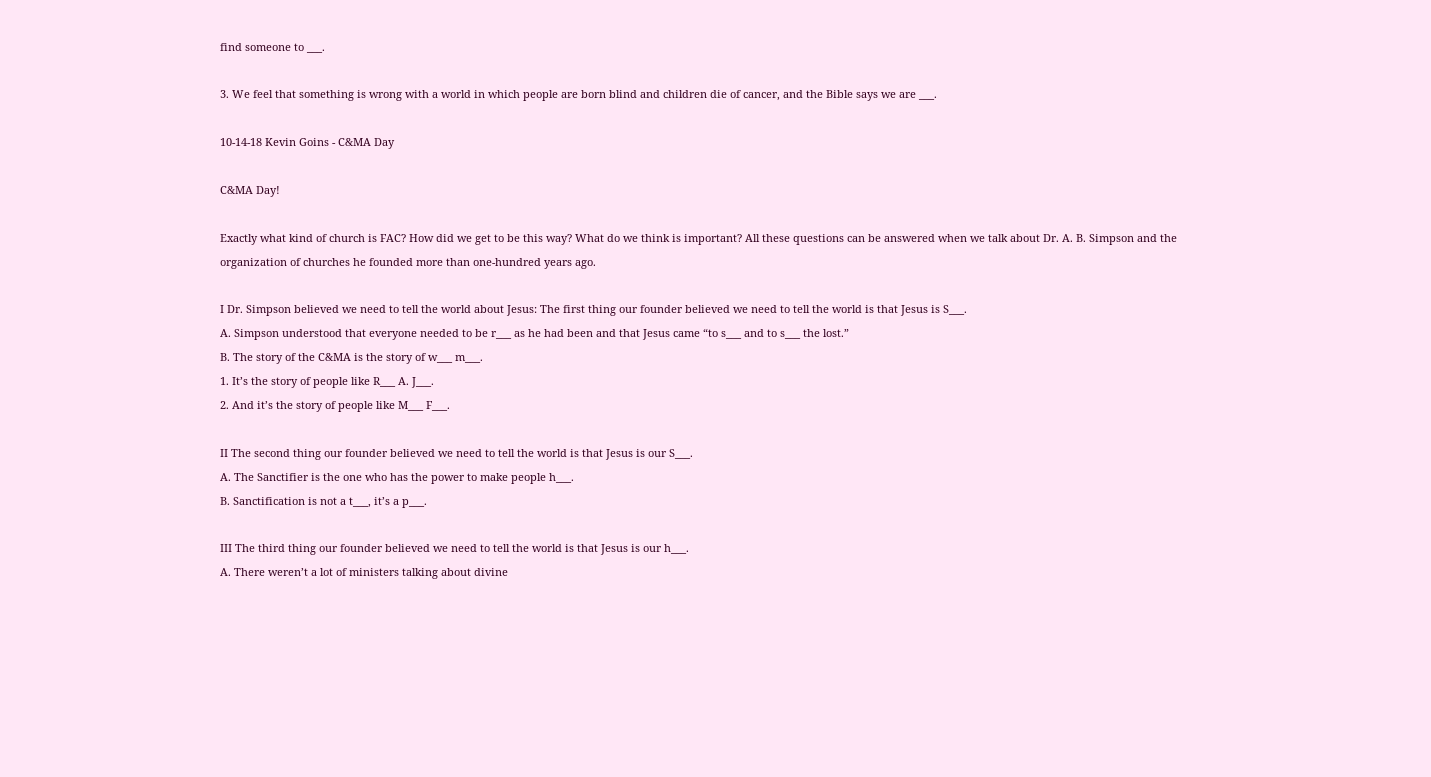find someone to ___.

3. We feel that something is wrong with a world in which people are born blind and children die of cancer, and the Bible says we are ___.

10-14-18 Kevin Goins - C&MA Day

C&MA Day!

Exactly what kind of church is FAC? How did we get to be this way? What do we think is important? All these questions can be answered when we talk about Dr. A. B. Simpson and the organization of churches he founded more than one-hundred years ago.

I Dr. Simpson believed we need to tell the world about Jesus: The first thing our founder believed we need to tell the world is that Jesus is S___.
A. Simpson understood that everyone needed to be r___ as he had been and that Jesus came “to s___ and to s___ the lost.”
B. The story of the C&MA is the story of w___ m___.
1. It’s the story of people like R___ A. J___.
2. And it’s the story of people like M___ F___.

II The second thing our founder believed we need to tell the world is that Jesus is our S___.
A. The Sanctifier is the one who has the power to make people h___.
B. Sanctification is not a t___, it’s a p___.

III The third thing our founder believed we need to tell the world is that Jesus is our h___.
A. There weren’t a lot of ministers talking about divine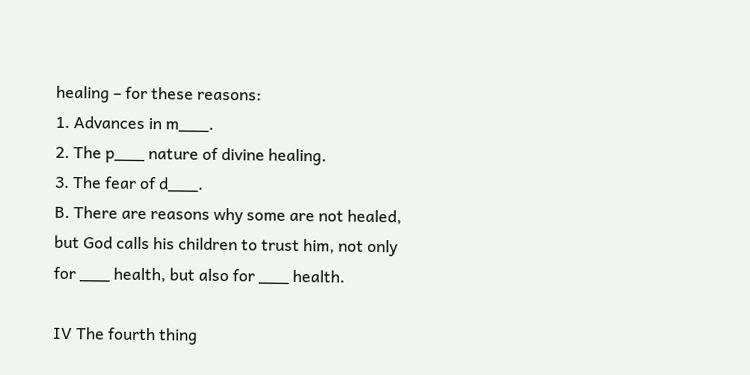healing – for these reasons:
1. Advances in m___.
2. The p___ nature of divine healing.
3. The fear of d___.
B. There are reasons why some are not healed, but God calls his children to trust him, not only for ___ health, but also for ___ health.

IV The fourth thing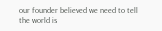our founder believed we need to tell the world is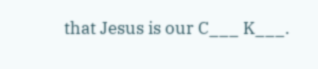that Jesus is our C___ K___.